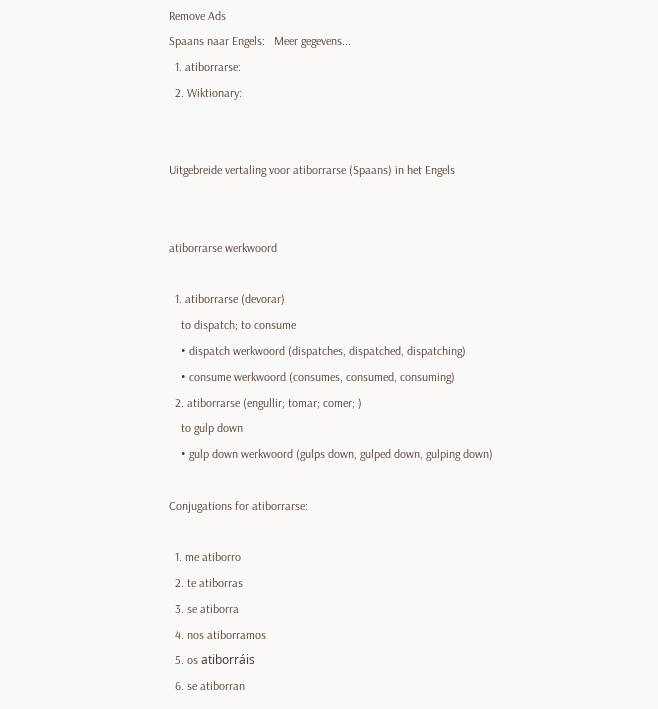Remove Ads
Spaans naar Engels:   Meer gegevens...
  1. atiborrarse:
  2. Wiktionary:


Uitgebreide vertaling voor atiborrarse (Spaans) in het Engels


atiborrarse werkwoord

  1. atiborrarse (devorar)
    to dispatch; to consume
    • dispatch werkwoord (dispatches, dispatched, dispatching)
    • consume werkwoord (consumes, consumed, consuming)
  2. atiborrarse (engullir; tomar; comer; )
    to gulp down
    • gulp down werkwoord (gulps down, gulped down, gulping down)

Conjugations for atiborrarse:

  1. me atiborro
  2. te atiborras
  3. se atiborra
  4. nos atiborramos
  5. os atiborráis
  6. se atiborran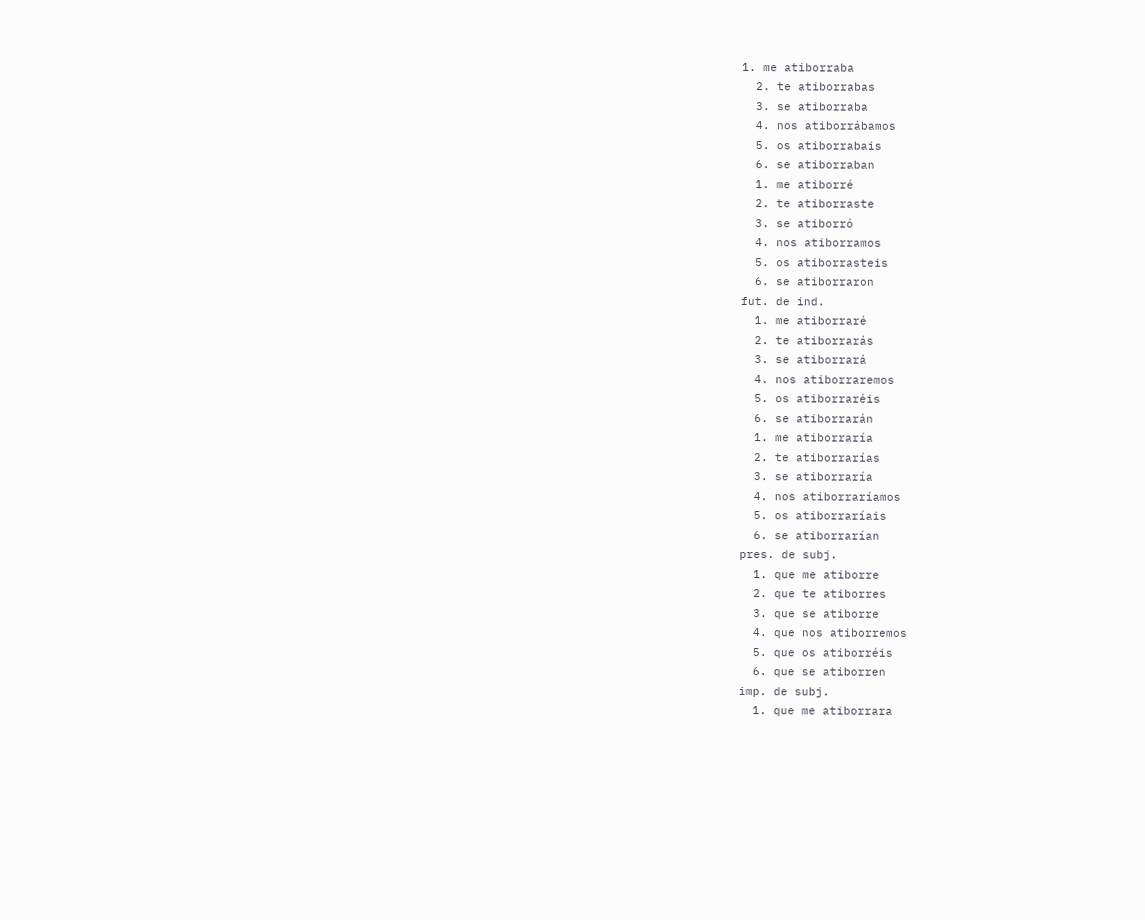1. me atiborraba
  2. te atiborrabas
  3. se atiborraba
  4. nos atiborrábamos
  5. os atiborrabais
  6. se atiborraban
  1. me atiborré
  2. te atiborraste
  3. se atiborró
  4. nos atiborramos
  5. os atiborrasteis
  6. se atiborraron
fut. de ind.
  1. me atiborraré
  2. te atiborrarás
  3. se atiborrará
  4. nos atiborraremos
  5. os atiborraréis
  6. se atiborrarán
  1. me atiborraría
  2. te atiborrarías
  3. se atiborraría
  4. nos atiborraríamos
  5. os atiborraríais
  6. se atiborrarían
pres. de subj.
  1. que me atiborre
  2. que te atiborres
  3. que se atiborre
  4. que nos atiborremos
  5. que os atiborréis
  6. que se atiborren
imp. de subj.
  1. que me atiborrara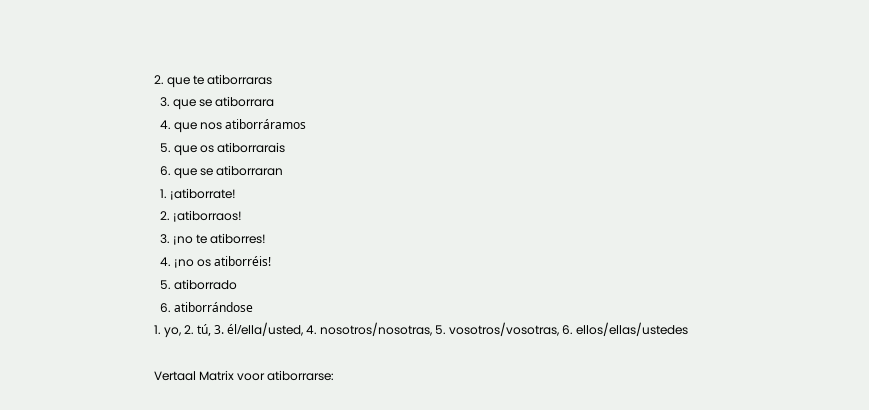2. que te atiborraras
  3. que se atiborrara
  4. que nos atiborráramos
  5. que os atiborrarais
  6. que se atiborraran
  1. ¡atiborrate!
  2. ¡atiborraos!
  3. ¡no te atiborres!
  4. ¡no os atiborréis!
  5. atiborrado
  6. atiborrándose
1. yo, 2. tú, 3. él/ella/usted, 4. nosotros/nosotras, 5. vosotros/vosotras, 6. ellos/ellas/ustedes

Vertaal Matrix voor atiborrarse: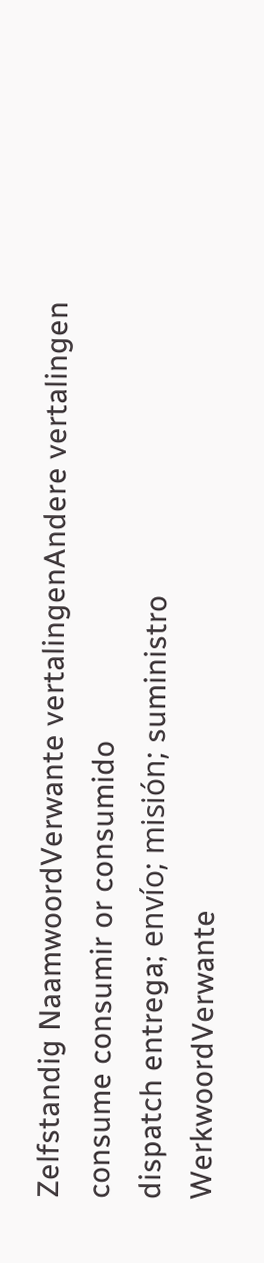Zelfstandig NaamwoordVerwante vertalingenAndere vertalingen
consume consumir or consumido
dispatch entrega; envío; misión; suministro
WerkwoordVerwante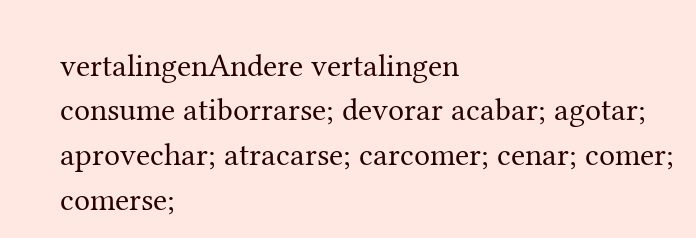vertalingenAndere vertalingen
consume atiborrarse; devorar acabar; agotar; aprovechar; atracarse; carcomer; cenar; comer; comerse;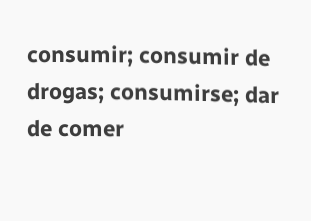consumir; consumir de drogas; consumirse; dar de comer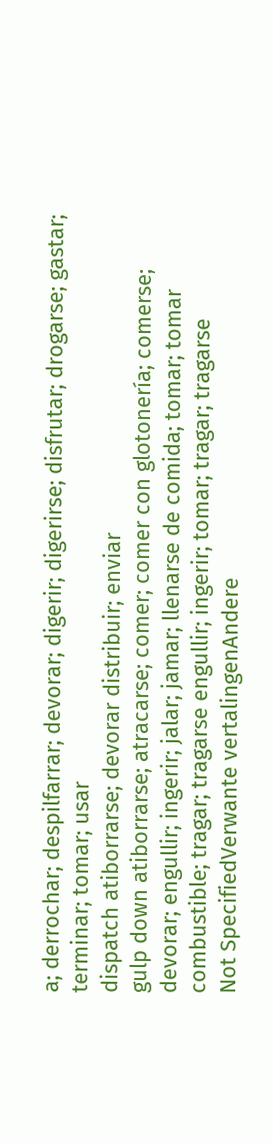a; derrochar; despilfarrar; devorar; digerir; digerirse; disfrutar; drogarse; gastar; terminar; tomar; usar
dispatch atiborrarse; devorar distribuir; enviar
gulp down atiborrarse; atracarse; comer; comer con glotonería; comerse; devorar; engullir; ingerir; jalar; jamar; llenarse de comida; tomar; tomar combustible; tragar; tragarse engullir; ingerir; tomar; tragar; tragarse
Not SpecifiedVerwante vertalingenAndere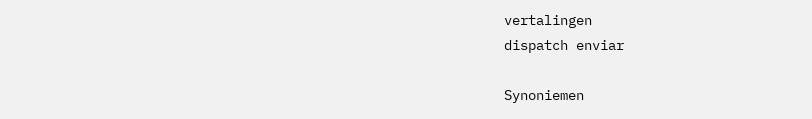vertalingen
dispatch enviar

Synoniemen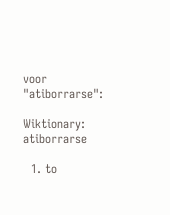voor "atiborrarse":

Wiktionary: atiborrarse

  1. to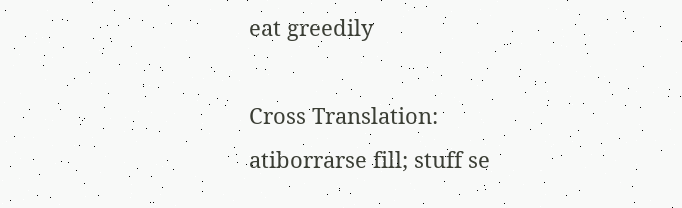eat greedily

Cross Translation:
atiborrarse fill; stuff se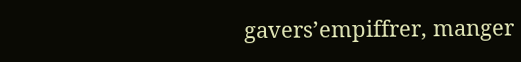gavers’empiffrer, manger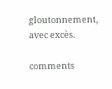gloutonnement, avec excès.

comments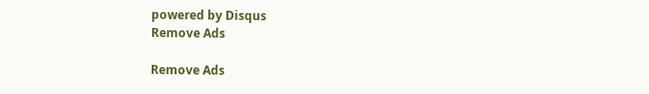powered by Disqus
Remove Ads

Remove Ads